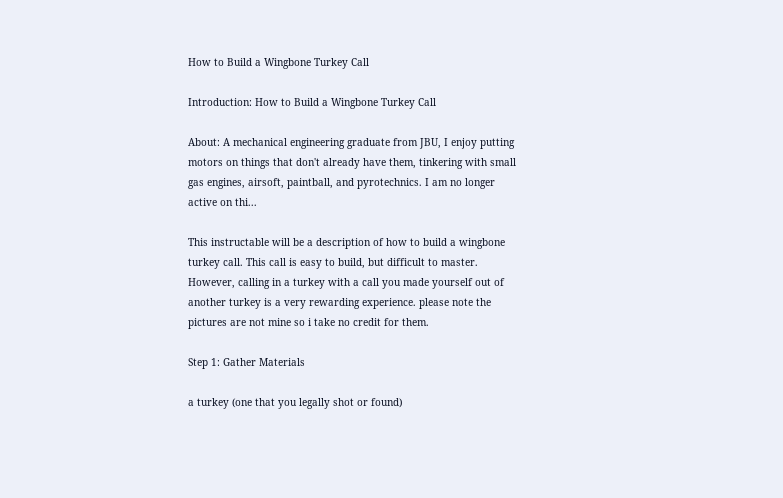How to Build a Wingbone Turkey Call

Introduction: How to Build a Wingbone Turkey Call

About: A mechanical engineering graduate from JBU, I enjoy putting motors on things that don't already have them, tinkering with small gas engines, airsoft, paintball, and pyrotechnics. I am no longer active on thi...

This instructable will be a description of how to build a wingbone turkey call. This call is easy to build, but difficult to master. However, calling in a turkey with a call you made yourself out of another turkey is a very rewarding experience. please note the pictures are not mine so i take no credit for them.

Step 1: Gather Materials

a turkey (one that you legally shot or found)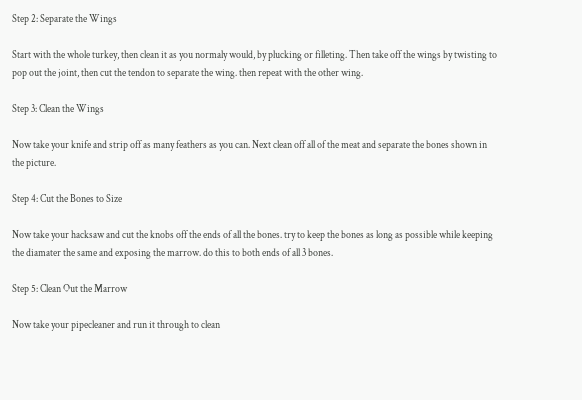Step 2: Separate the Wings

Start with the whole turkey, then clean it as you normaly would, by plucking or filleting. Then take off the wings by twisting to pop out the joint, then cut the tendon to separate the wing. then repeat with the other wing.

Step 3: Clean the Wings

Now take your knife and strip off as many feathers as you can. Next clean off all of the meat and separate the bones shown in the picture.

Step 4: Cut the Bones to Size

Now take your hacksaw and cut the knobs off the ends of all the bones. try to keep the bones as long as possible while keeping the diamater the same and exposing the marrow. do this to both ends of all 3 bones.

Step 5: Clean Out the Marrow

Now take your pipecleaner and run it through to clean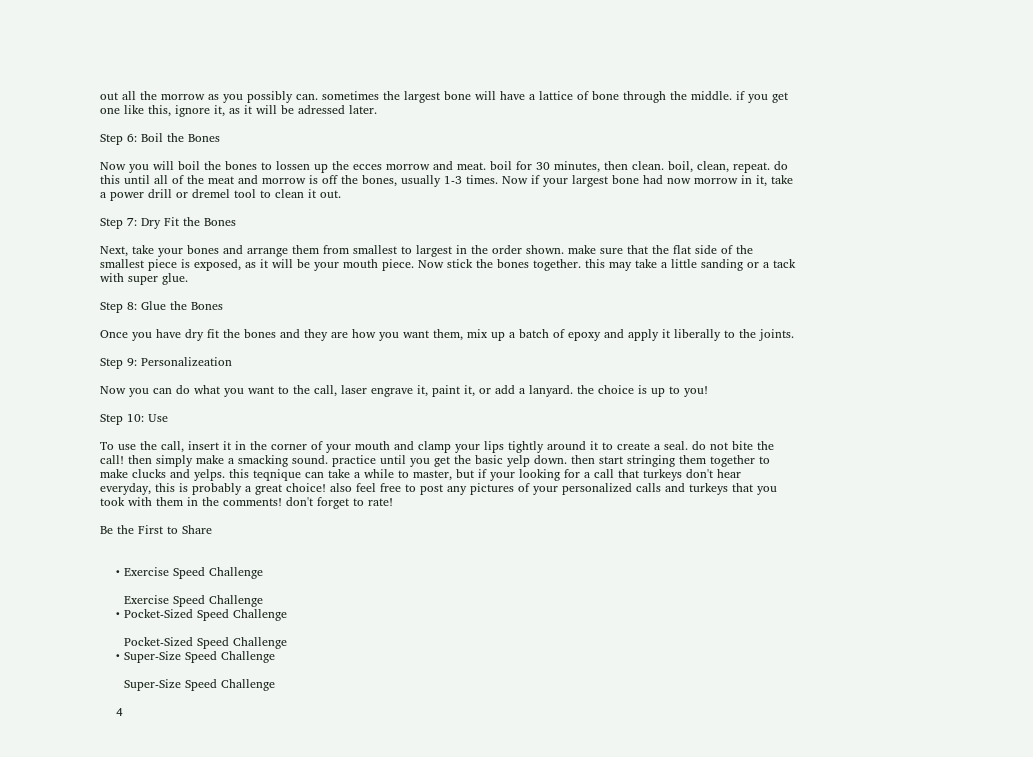out all the morrow as you possibly can. sometimes the largest bone will have a lattice of bone through the middle. if you get one like this, ignore it, as it will be adressed later.

Step 6: Boil the Bones

Now you will boil the bones to lossen up the ecces morrow and meat. boil for 30 minutes, then clean. boil, clean, repeat. do this until all of the meat and morrow is off the bones, usually 1-3 times. Now if your largest bone had now morrow in it, take a power drill or dremel tool to clean it out.

Step 7: Dry Fit the Bones

Next, take your bones and arrange them from smallest to largest in the order shown. make sure that the flat side of the smallest piece is exposed, as it will be your mouth piece. Now stick the bones together. this may take a little sanding or a tack with super glue.

Step 8: Glue the Bones

Once you have dry fit the bones and they are how you want them, mix up a batch of epoxy and apply it liberally to the joints.

Step 9: Personalizeation

Now you can do what you want to the call, laser engrave it, paint it, or add a lanyard. the choice is up to you!

Step 10: Use

To use the call, insert it in the corner of your mouth and clamp your lips tightly around it to create a seal. do not bite the call! then simply make a smacking sound. practice until you get the basic yelp down. then start stringing them together to make clucks and yelps. this teqnique can take a while to master, but if your looking for a call that turkeys don't hear everyday, this is probably a great choice! also feel free to post any pictures of your personalized calls and turkeys that you took with them in the comments! don't forget to rate!

Be the First to Share


    • Exercise Speed Challenge

      Exercise Speed Challenge
    • Pocket-Sized Speed Challenge

      Pocket-Sized Speed Challenge
    • Super-Size Speed Challenge

      Super-Size Speed Challenge

    4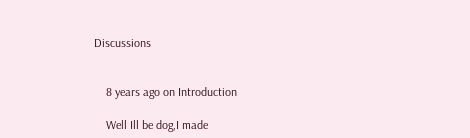Discussions


    8 years ago on Introduction

    Well Ill be dog,I made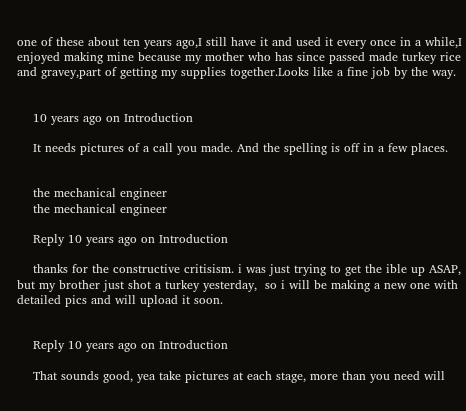one of these about ten years ago,I still have it and used it every once in a while,I enjoyed making mine because my mother who has since passed made turkey rice and gravey,part of getting my supplies together.Looks like a fine job by the way.


    10 years ago on Introduction

    It needs pictures of a call you made. And the spelling is off in a few places.


    the mechanical engineer
    the mechanical engineer

    Reply 10 years ago on Introduction

    thanks for the constructive critisism. i was just trying to get the ible up ASAP, but my brother just shot a turkey yesterday,  so i will be making a new one with detailed pics and will upload it soon.


    Reply 10 years ago on Introduction

    That sounds good, yea take pictures at each stage, more than you need will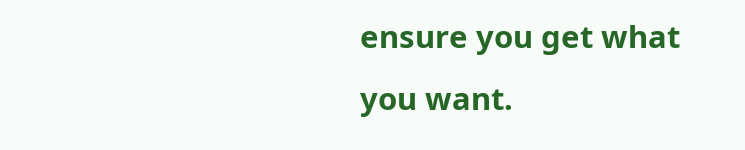ensure you get what you want.